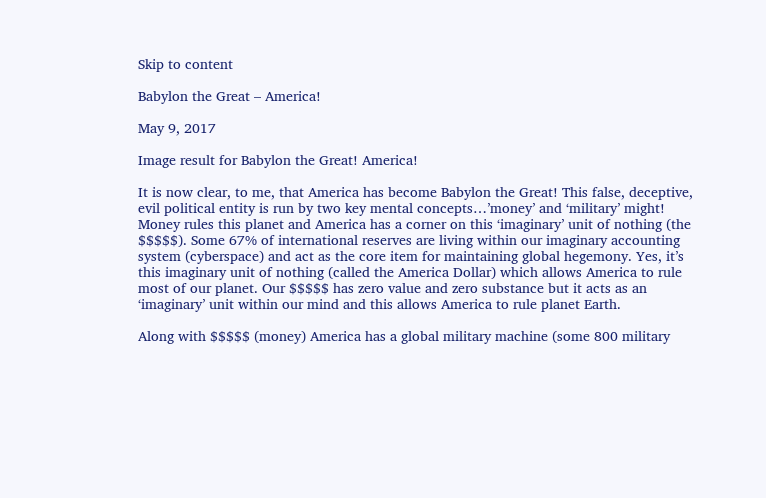Skip to content

Babylon the Great – America!

May 9, 2017

Image result for Babylon the Great! America!

It is now clear, to me, that America has become Babylon the Great! This false, deceptive, evil political entity is run by two key mental concepts…’money’ and ‘military’ might! Money rules this planet and America has a corner on this ‘imaginary’ unit of nothing (the $$$$$). Some 67% of international reserves are living within our imaginary accounting system (cyberspace) and act as the core item for maintaining global hegemony. Yes, it’s this imaginary unit of nothing (called the America Dollar) which allows America to rule most of our planet. Our $$$$$ has zero value and zero substance but it acts as an ‘imaginary’ unit within our mind and this allows America to rule planet Earth.

Along with $$$$$ (money) America has a global military machine (some 800 military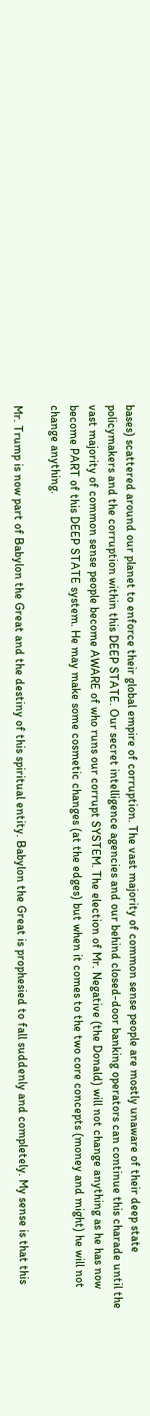bases) scattered around our planet to enforce their global empire of corruption. The vast majority of common sense people are mostly unaware of their deep state policymakers and the corruption within this DEEP STATE. Our secret intelligence agencies and our behind closed-door banking operators can continue this charade until the vast majority of common sense people become AWARE of who runs our corrupt SYSTEM. The election of Mr. Negative (the Donald) will not change anything as he has now become PART of this DEEP STATE system. He may make some cosmetic changes (at the edges) but when it comes to the two core concepts (money and might) he will not change anything.

Mr. Trump is now part of Babylon the Great and the destiny of this spiritual entity. Babylon the Great is prophesied to fall suddenly and completely. My sense is that this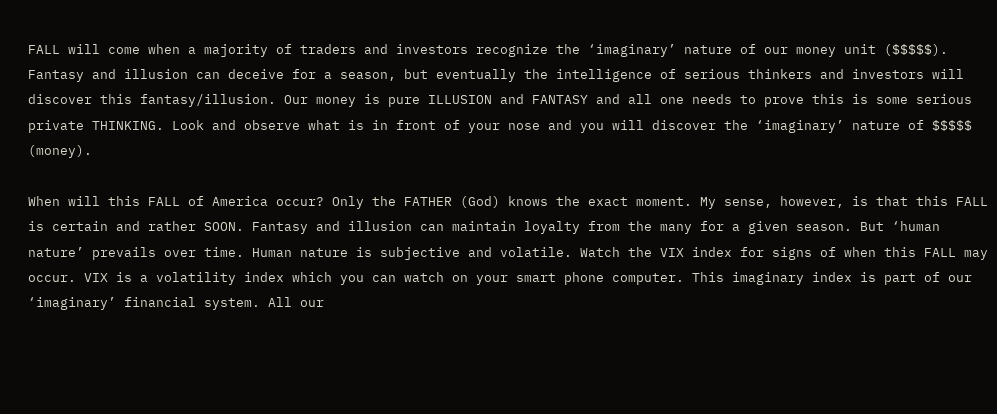FALL will come when a majority of traders and investors recognize the ‘imaginary’ nature of our money unit ($$$$$). Fantasy and illusion can deceive for a season, but eventually the intelligence of serious thinkers and investors will discover this fantasy/illusion. Our money is pure ILLUSION and FANTASY and all one needs to prove this is some serious private THINKING. Look and observe what is in front of your nose and you will discover the ‘imaginary’ nature of $$$$$ (money).

When will this FALL of America occur? Only the FATHER (God) knows the exact moment. My sense, however, is that this FALL is certain and rather SOON. Fantasy and illusion can maintain loyalty from the many for a given season. But ‘human nature’ prevails over time. Human nature is subjective and volatile. Watch the VIX index for signs of when this FALL may occur. VIX is a volatility index which you can watch on your smart phone computer. This imaginary index is part of our ‘imaginary’ financial system. All our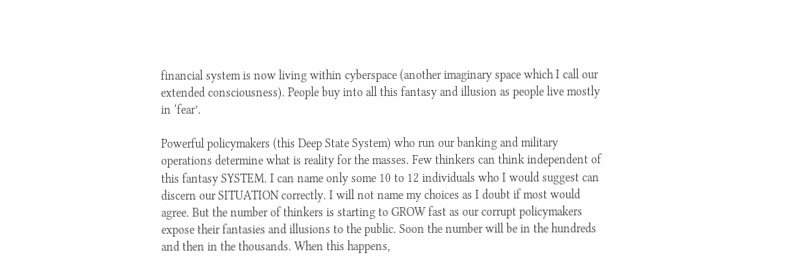financial system is now living within cyberspace (another imaginary space which I call our extended consciousness). People buy into all this fantasy and illusion as people live mostly in ‘fear’.

Powerful policymakers (this Deep State System) who run our banking and military operations determine what is reality for the masses. Few thinkers can think independent of this fantasy SYSTEM. I can name only some 10 to 12 individuals who I would suggest can discern our SITUATION correctly. I will not name my choices as I doubt if most would agree. But the number of thinkers is starting to GROW fast as our corrupt policymakers expose their fantasies and illusions to the public. Soon the number will be in the hundreds and then in the thousands. When this happens,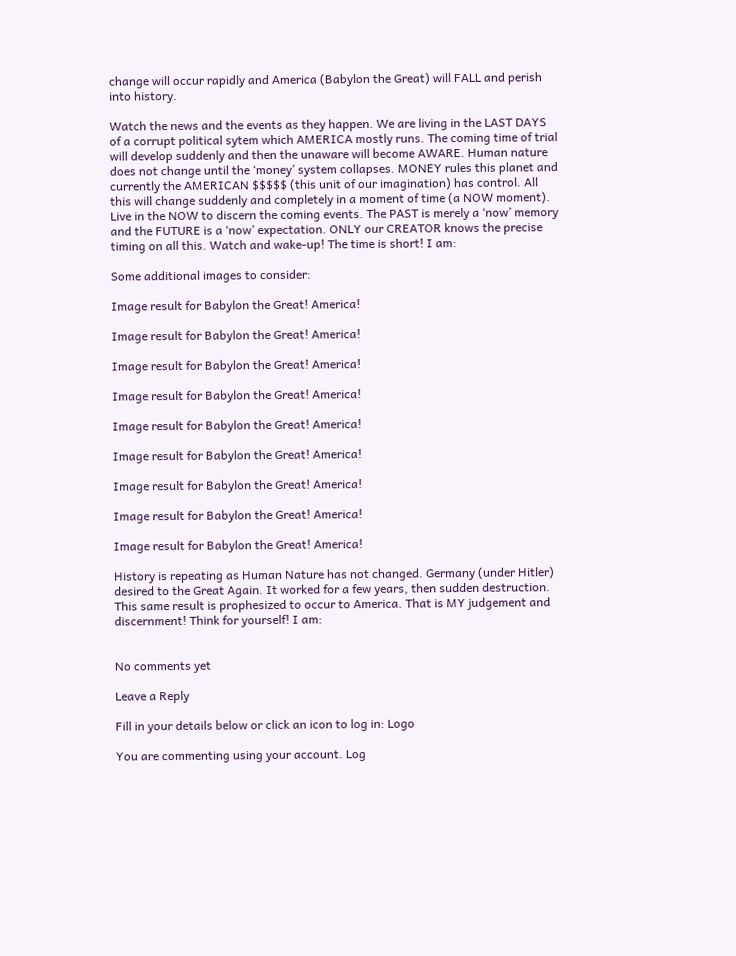change will occur rapidly and America (Babylon the Great) will FALL and perish into history.

Watch the news and the events as they happen. We are living in the LAST DAYS of a corrupt political sytem which AMERICA mostly runs. The coming time of trial will develop suddenly and then the unaware will become AWARE. Human nature does not change until the ‘money’ system collapses. MONEY rules this planet and currently the AMERICAN $$$$$ (this unit of our imagination) has control. All this will change suddenly and completely in a moment of time (a NOW moment). Live in the NOW to discern the coming events. The PAST is merely a ‘now’ memory and the FUTURE is a ‘now’ expectation. ONLY our CREATOR knows the precise timing on all this. Watch and wake-up! The time is short! I am:

Some additional images to consider:

Image result for Babylon the Great! America!

Image result for Babylon the Great! America!

Image result for Babylon the Great! America!

Image result for Babylon the Great! America!

Image result for Babylon the Great! America!

Image result for Babylon the Great! America!

Image result for Babylon the Great! America!

Image result for Babylon the Great! America!

Image result for Babylon the Great! America!

History is repeating as Human Nature has not changed. Germany (under Hitler) desired to the Great Again. It worked for a few years, then sudden destruction. This same result is prophesized to occur to America. That is MY judgement and discernment! Think for yourself! I am:


No comments yet

Leave a Reply

Fill in your details below or click an icon to log in: Logo

You are commenting using your account. Log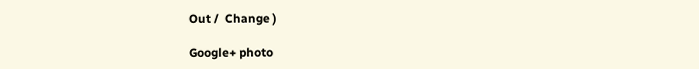Out /  Change )

Google+ photo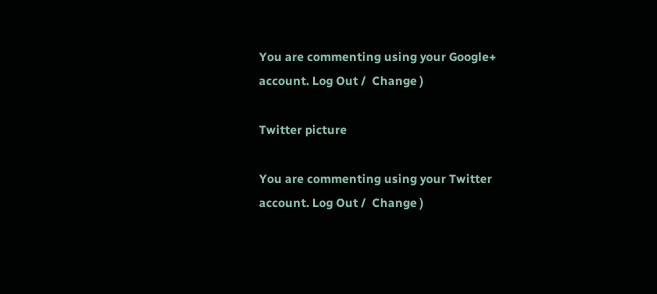You are commenting using your Google+ account. Log Out /  Change )

Twitter picture

You are commenting using your Twitter account. Log Out /  Change )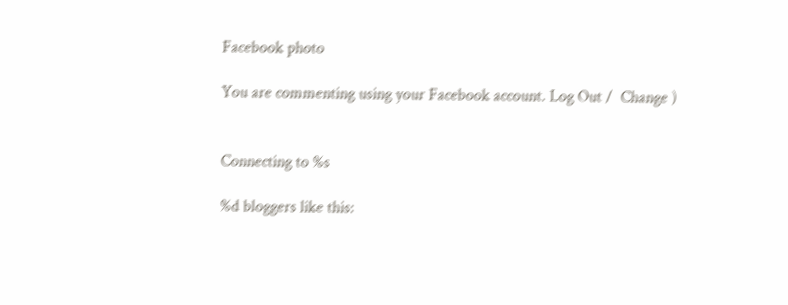Facebook photo

You are commenting using your Facebook account. Log Out /  Change )


Connecting to %s

%d bloggers like this: